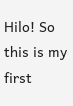Hilo! So this is my first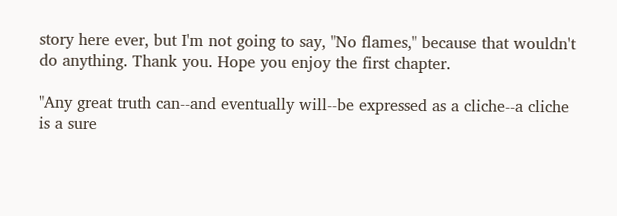story here ever, but I'm not going to say, "No flames," because that wouldn't do anything. Thank you. Hope you enjoy the first chapter.

"Any great truth can--and eventually will--be expressed as a cliche--a cliche is a sure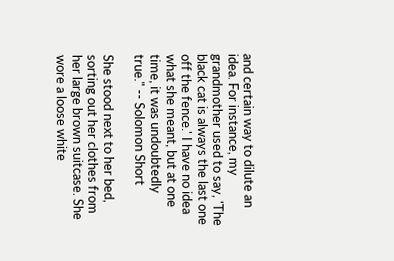and certain way to dilute an idea. For instance, my grandmother used to say, 'The black cat is always the last one off the fence.' I have no idea what she meant, but at one time, it was undoubtedly true." -- Solomon Short

She stood next to her bed, sorting out her clothes from her large brown suitcase. She wore a loose white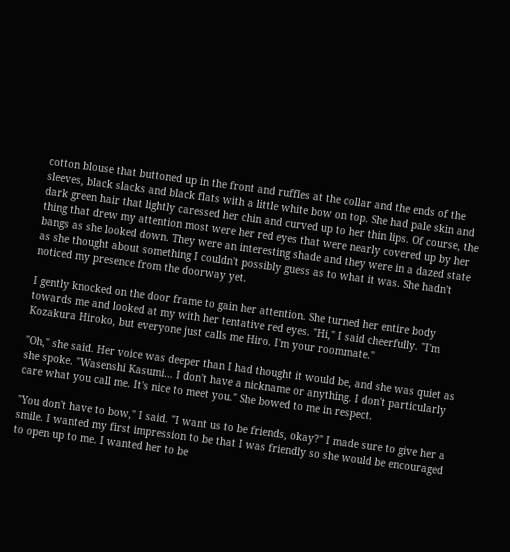cotton blouse that buttoned up in the front and ruffles at the collar and the ends of the sleeves, black slacks and black flats with a little white bow on top. She had pale skin and dark green hair that lightly caressed her chin and curved up to her thin lips. Of course, the thing that drew my attention most were her red eyes that were nearly covered up by her bangs as she looked down. They were an interesting shade and they were in a dazed state as she thought about something I couldn't possibly guess as to what it was. She hadn't noticed my presence from the doorway yet.

I gently knocked on the door frame to gain her attention. She turned her entire body towards me and looked at my with her tentative red eyes. "Hi," I said cheerfully. "I'm Kozakura Hiroko, but everyone just calls me Hiro. I'm your roommate."

"Oh," she said. Her voice was deeper than I had thought it would be, and she was quiet as she spoke. "Wasenshi Kasumi… I don't have a nickname or anything. I don't particularly care what you call me. It's nice to meet you." She bowed to me in respect.

"You don't have to bow," I said. "I want us to be friends, okay?" I made sure to give her a smile. I wanted my first impression to be that I was friendly so she would be encouraged to open up to me. I wanted her to be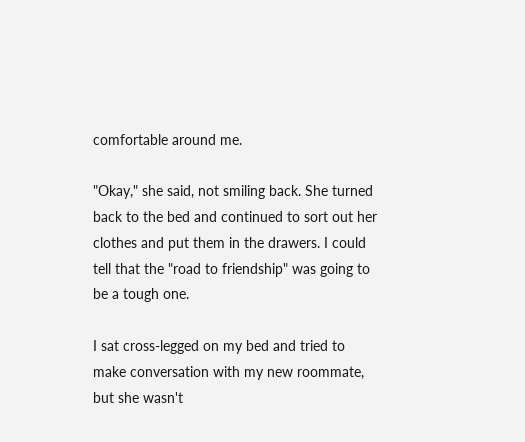comfortable around me.

"Okay," she said, not smiling back. She turned back to the bed and continued to sort out her clothes and put them in the drawers. I could tell that the "road to friendship" was going to be a tough one.

I sat cross-legged on my bed and tried to make conversation with my new roommate, but she wasn't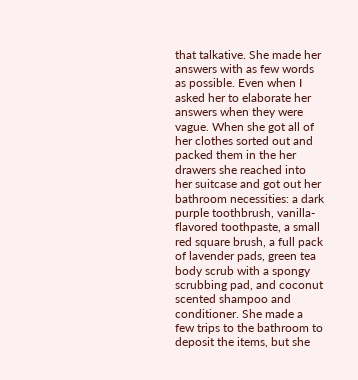that talkative. She made her answers with as few words as possible. Even when I asked her to elaborate her answers when they were vague. When she got all of her clothes sorted out and packed them in the her drawers she reached into her suitcase and got out her bathroom necessities: a dark purple toothbrush, vanilla-flavored toothpaste, a small red square brush, a full pack of lavender pads, green tea body scrub with a spongy scrubbing pad, and coconut scented shampoo and conditioner. She made a few trips to the bathroom to deposit the items, but she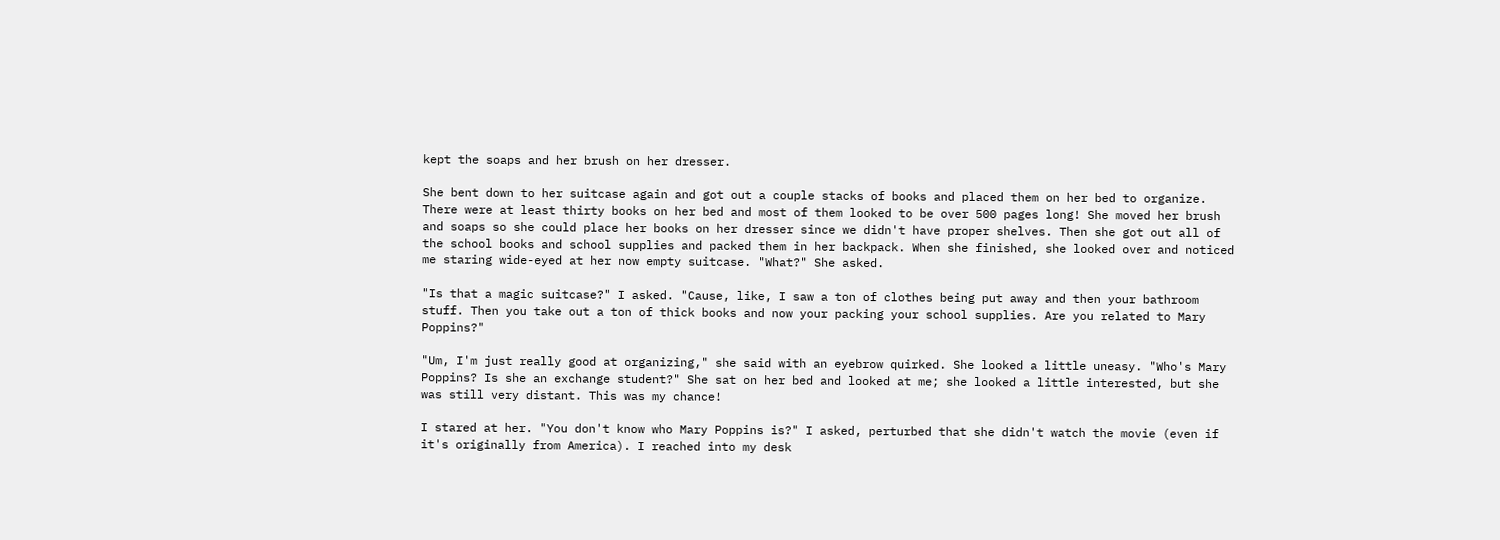kept the soaps and her brush on her dresser.

She bent down to her suitcase again and got out a couple stacks of books and placed them on her bed to organize. There were at least thirty books on her bed and most of them looked to be over 500 pages long! She moved her brush and soaps so she could place her books on her dresser since we didn't have proper shelves. Then she got out all of the school books and school supplies and packed them in her backpack. When she finished, she looked over and noticed me staring wide-eyed at her now empty suitcase. "What?" She asked.

"Is that a magic suitcase?" I asked. "Cause, like, I saw a ton of clothes being put away and then your bathroom stuff. Then you take out a ton of thick books and now your packing your school supplies. Are you related to Mary Poppins?"

"Um, I'm just really good at organizing," she said with an eyebrow quirked. She looked a little uneasy. "Who's Mary Poppins? Is she an exchange student?" She sat on her bed and looked at me; she looked a little interested, but she was still very distant. This was my chance!

I stared at her. "You don't know who Mary Poppins is?" I asked, perturbed that she didn't watch the movie (even if it's originally from America). I reached into my desk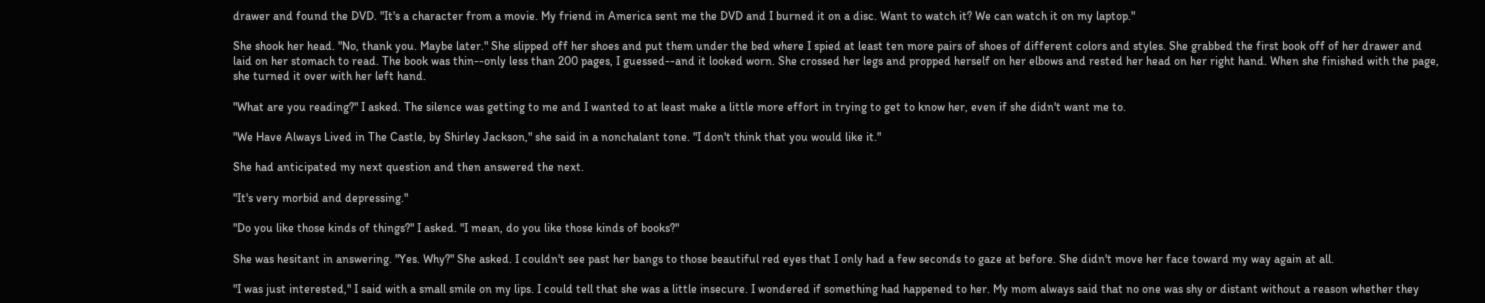drawer and found the DVD. "It's a character from a movie. My friend in America sent me the DVD and I burned it on a disc. Want to watch it? We can watch it on my laptop."

She shook her head. "No, thank you. Maybe later." She slipped off her shoes and put them under the bed where I spied at least ten more pairs of shoes of different colors and styles. She grabbed the first book off of her drawer and laid on her stomach to read. The book was thin--only less than 200 pages, I guessed--and it looked worn. She crossed her legs and propped herself on her elbows and rested her head on her right hand. When she finished with the page, she turned it over with her left hand.

"What are you reading?" I asked. The silence was getting to me and I wanted to at least make a little more effort in trying to get to know her, even if she didn't want me to.

"We Have Always Lived in The Castle, by Shirley Jackson," she said in a nonchalant tone. "I don't think that you would like it."

She had anticipated my next question and then answered the next.

"It's very morbid and depressing."

"Do you like those kinds of things?" I asked. "I mean, do you like those kinds of books?"

She was hesitant in answering. "Yes. Why?" She asked. I couldn't see past her bangs to those beautiful red eyes that I only had a few seconds to gaze at before. She didn't move her face toward my way again at all.

"I was just interested," I said with a small smile on my lips. I could tell that she was a little insecure. I wondered if something had happened to her. My mom always said that no one was shy or distant without a reason whether they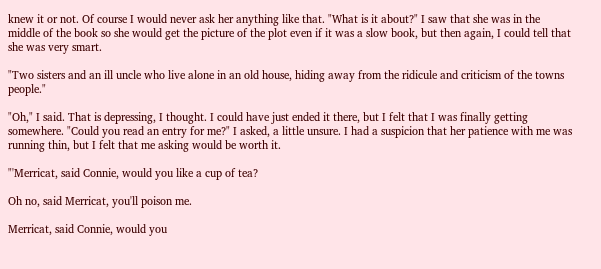knew it or not. Of course I would never ask her anything like that. "What is it about?" I saw that she was in the middle of the book so she would get the picture of the plot even if it was a slow book, but then again, I could tell that she was very smart.

"Two sisters and an ill uncle who live alone in an old house, hiding away from the ridicule and criticism of the towns people."

"Oh," I said. That is depressing, I thought. I could have just ended it there, but I felt that I was finally getting somewhere. "Could you read an entry for me?" I asked, a little unsure. I had a suspicion that her patience with me was running thin, but I felt that me asking would be worth it.

"'Merricat, said Connie, would you like a cup of tea?

Oh no, said Merricat, you'll poison me.

Merricat, said Connie, would you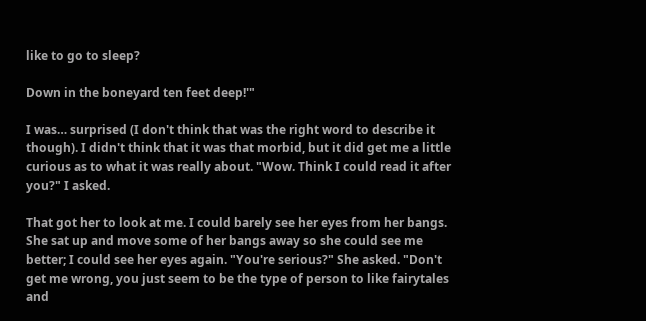like to go to sleep?

Down in the boneyard ten feet deep!'"

I was… surprised (I don't think that was the right word to describe it though). I didn't think that it was that morbid, but it did get me a little curious as to what it was really about. "Wow. Think I could read it after you?" I asked.

That got her to look at me. I could barely see her eyes from her bangs. She sat up and move some of her bangs away so she could see me better; I could see her eyes again. "You're serious?" She asked. "Don't get me wrong, you just seem to be the type of person to like fairytales and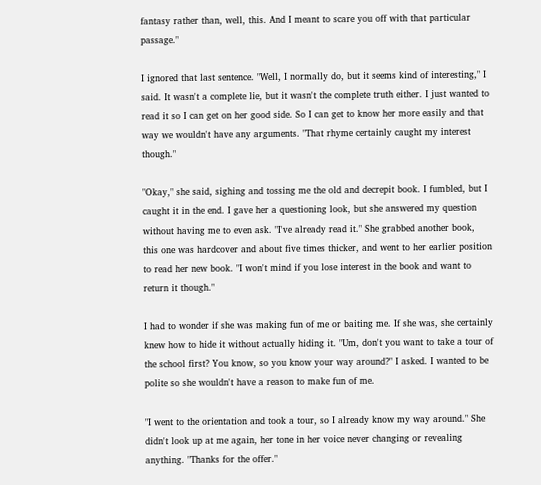fantasy rather than, well, this. And I meant to scare you off with that particular passage."

I ignored that last sentence. "Well, I normally do, but it seems kind of interesting," I said. It wasn't a complete lie, but it wasn't the complete truth either. I just wanted to read it so I can get on her good side. So I can get to know her more easily and that way we wouldn't have any arguments. "That rhyme certainly caught my interest though."

"Okay," she said, sighing and tossing me the old and decrepit book. I fumbled, but I caught it in the end. I gave her a questioning look, but she answered my question without having me to even ask. "I've already read it." She grabbed another book, this one was hardcover and about five times thicker, and went to her earlier position to read her new book. "I won't mind if you lose interest in the book and want to return it though."

I had to wonder if she was making fun of me or baiting me. If she was, she certainly knew how to hide it without actually hiding it. "Um, don't you want to take a tour of the school first? You know, so you know your way around?" I asked. I wanted to be polite so she wouldn't have a reason to make fun of me.

"I went to the orientation and took a tour, so I already know my way around." She didn't look up at me again, her tone in her voice never changing or revealing anything. "Thanks for the offer."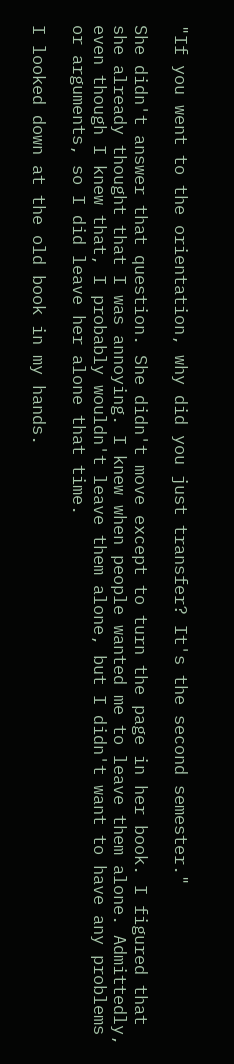"If you went to the orientation, why did you just transfer? It's the second semester."

She didn't answer that question. She didn't move except to turn the page in her book. I figured that she already thought that I was annoying. I knew when people wanted me to leave them alone. Admittedly, even though I knew that, I probably wouldn't leave them alone, but I didn't want to have any problems or arguments, so I did leave her alone that time.

I looked down at the old book in my hands.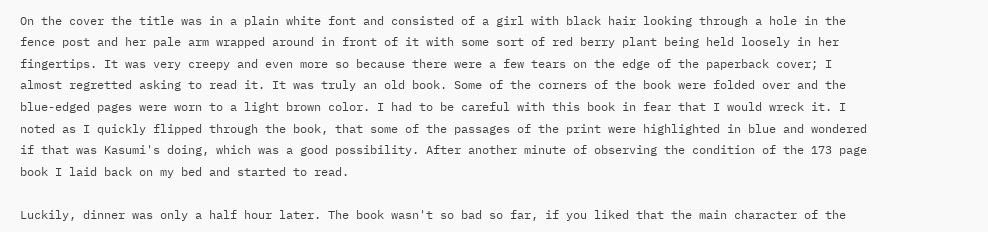On the cover the title was in a plain white font and consisted of a girl with black hair looking through a hole in the fence post and her pale arm wrapped around in front of it with some sort of red berry plant being held loosely in her fingertips. It was very creepy and even more so because there were a few tears on the edge of the paperback cover; I almost regretted asking to read it. It was truly an old book. Some of the corners of the book were folded over and the blue-edged pages were worn to a light brown color. I had to be careful with this book in fear that I would wreck it. I noted as I quickly flipped through the book, that some of the passages of the print were highlighted in blue and wondered if that was Kasumi's doing, which was a good possibility. After another minute of observing the condition of the 173 page book I laid back on my bed and started to read.

Luckily, dinner was only a half hour later. The book wasn't so bad so far, if you liked that the main character of the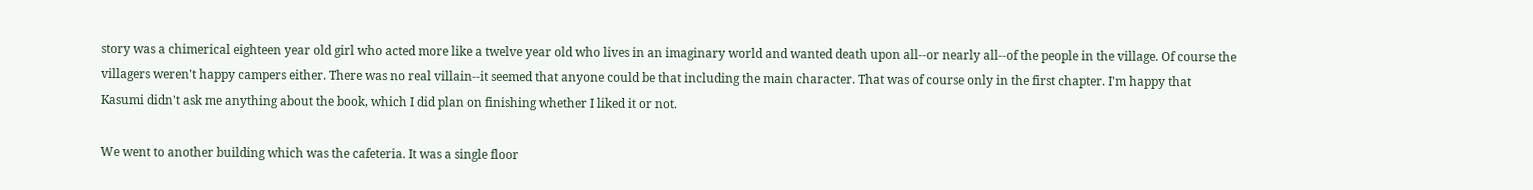story was a chimerical eighteen year old girl who acted more like a twelve year old who lives in an imaginary world and wanted death upon all--or nearly all--of the people in the village. Of course the villagers weren't happy campers either. There was no real villain--it seemed that anyone could be that including the main character. That was of course only in the first chapter. I'm happy that Kasumi didn't ask me anything about the book, which I did plan on finishing whether I liked it or not.

We went to another building which was the cafeteria. It was a single floor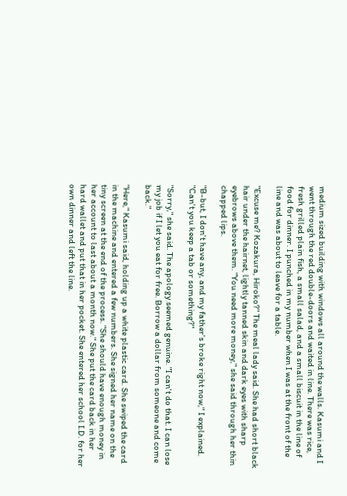medium sized building with windows all around the walls. Kasumi and I went through the red double-doors and waited in line. There was rice, fresh grilled plain fish, a small salad, and a small biscuit in the line of food for dinner. I punched in my number when I was at the front of the line and was about to leave for a table.

"Excuse me? Kozakura, Hiroko?" The meal lady said. She had short black hair under the hairnet, lightly tanned skin and dark eyes with sharp eyebrows above them. "You need more money," she said through her thin chapped lips.

"B-but, I don't have any, and my father's broke right now," I explained. "Can't you keep a tab or something?"

"Sorry," she said. The apology seemed genuine. "I can't do that. I can lose my job if I let you eat for free. Borrow a dollar from someone and come back."

"Here," Kasumi said, holding up a white plastic card. She swiped the card in the machine and entered a few numbers. She signed her name on the tiny screen at the end of the process. "She should have enough money in her account to last about a month now." She put the card back in her hard wallet and put that in her pocket. She entered her school I.D. for her own dinner and left the line.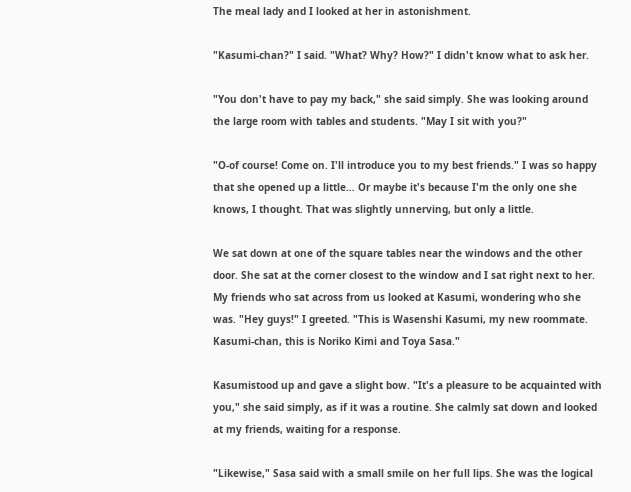The meal lady and I looked at her in astonishment.

"Kasumi-chan?" I said. "What? Why? How?" I didn't know what to ask her.

"You don't have to pay my back," she said simply. She was looking around the large room with tables and students. "May I sit with you?"

"O-of course! Come on. I'll introduce you to my best friends." I was so happy that she opened up a little… Or maybe it's because I'm the only one she knows, I thought. That was slightly unnerving, but only a little.

We sat down at one of the square tables near the windows and the other door. She sat at the corner closest to the window and I sat right next to her. My friends who sat across from us looked at Kasumi, wondering who she was. "Hey guys!" I greeted. "This is Wasenshi Kasumi, my new roommate. Kasumi-chan, this is Noriko Kimi and Toya Sasa."

Kasumistood up and gave a slight bow. "It's a pleasure to be acquainted with you," she said simply, as if it was a routine. She calmly sat down and looked at my friends, waiting for a response.

"Likewise," Sasa said with a small smile on her full lips. She was the logical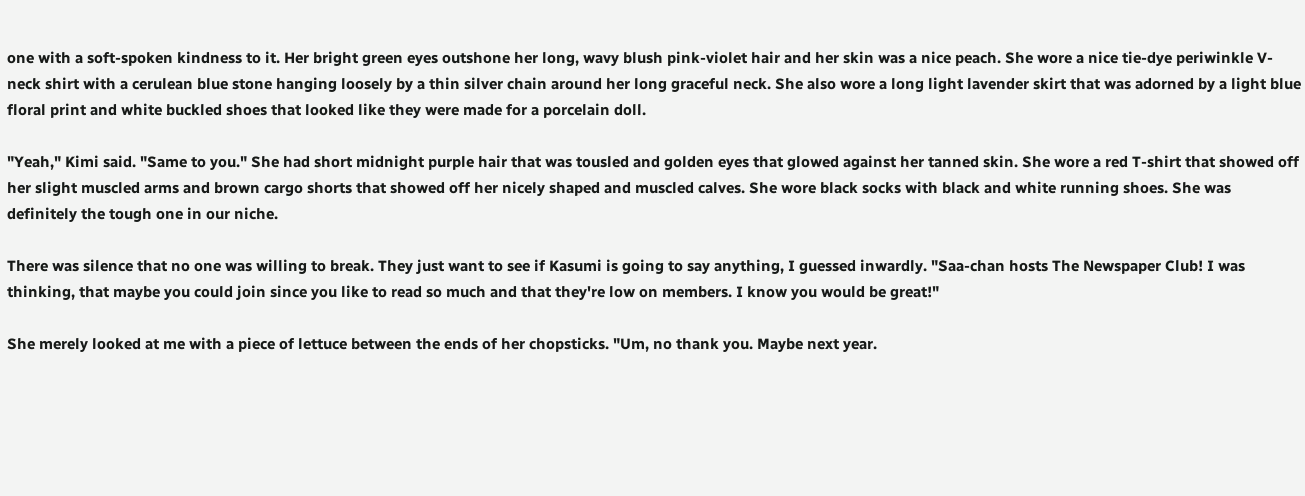one with a soft-spoken kindness to it. Her bright green eyes outshone her long, wavy blush pink-violet hair and her skin was a nice peach. She wore a nice tie-dye periwinkle V-neck shirt with a cerulean blue stone hanging loosely by a thin silver chain around her long graceful neck. She also wore a long light lavender skirt that was adorned by a light blue floral print and white buckled shoes that looked like they were made for a porcelain doll.

"Yeah," Kimi said. "Same to you." She had short midnight purple hair that was tousled and golden eyes that glowed against her tanned skin. She wore a red T-shirt that showed off her slight muscled arms and brown cargo shorts that showed off her nicely shaped and muscled calves. She wore black socks with black and white running shoes. She was definitely the tough one in our niche.

There was silence that no one was willing to break. They just want to see if Kasumi is going to say anything, I guessed inwardly. "Saa-chan hosts The Newspaper Club! I was thinking, that maybe you could join since you like to read so much and that they're low on members. I know you would be great!"

She merely looked at me with a piece of lettuce between the ends of her chopsticks. "Um, no thank you. Maybe next year.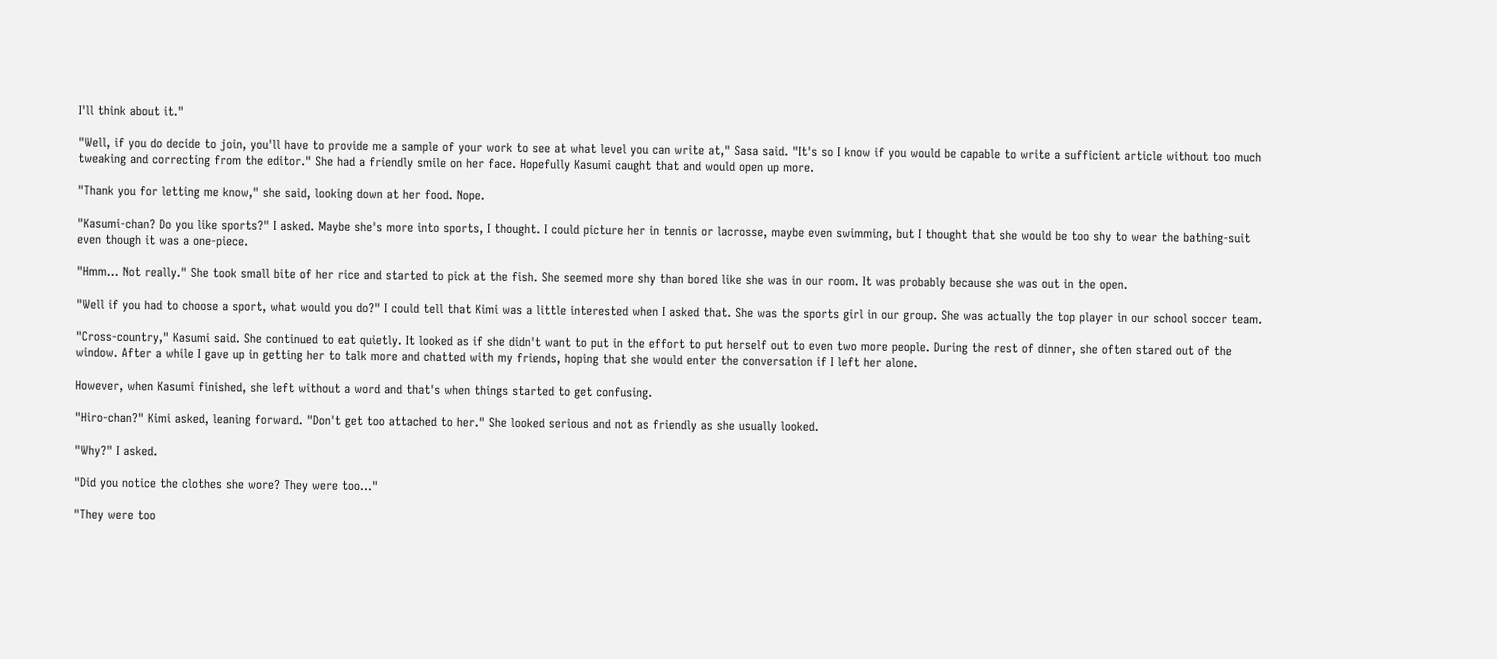I'll think about it."

"Well, if you do decide to join, you'll have to provide me a sample of your work to see at what level you can write at," Sasa said. "It's so I know if you would be capable to write a sufficient article without too much tweaking and correcting from the editor." She had a friendly smile on her face. Hopefully Kasumi caught that and would open up more.

"Thank you for letting me know," she said, looking down at her food. Nope.

"Kasumi-chan? Do you like sports?" I asked. Maybe she's more into sports, I thought. I could picture her in tennis or lacrosse, maybe even swimming, but I thought that she would be too shy to wear the bathing-suit even though it was a one-piece.

"Hmm… Not really." She took small bite of her rice and started to pick at the fish. She seemed more shy than bored like she was in our room. It was probably because she was out in the open.

"Well if you had to choose a sport, what would you do?" I could tell that Kimi was a little interested when I asked that. She was the sports girl in our group. She was actually the top player in our school soccer team.

"Cross-country," Kasumi said. She continued to eat quietly. It looked as if she didn't want to put in the effort to put herself out to even two more people. During the rest of dinner, she often stared out of the window. After a while I gave up in getting her to talk more and chatted with my friends, hoping that she would enter the conversation if I left her alone.

However, when Kasumi finished, she left without a word and that's when things started to get confusing.

"Hiro-chan?" Kimi asked, leaning forward. "Don't get too attached to her." She looked serious and not as friendly as she usually looked.

"Why?" I asked.

"Did you notice the clothes she wore? They were too…"

"They were too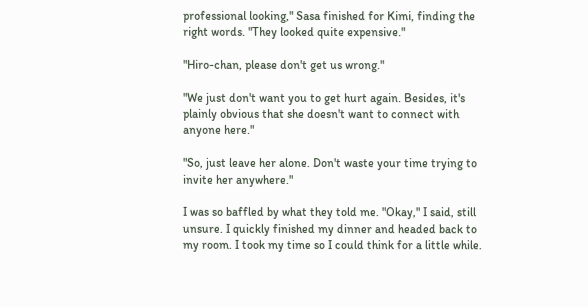professional looking," Sasa finished for Kimi, finding the right words. "They looked quite expensive."

"Hiro-chan, please don't get us wrong."

"We just don't want you to get hurt again. Besides, it's plainly obvious that she doesn't want to connect with anyone here."

"So, just leave her alone. Don't waste your time trying to invite her anywhere."

I was so baffled by what they told me. "Okay," I said, still unsure. I quickly finished my dinner and headed back to my room. I took my time so I could think for a little while.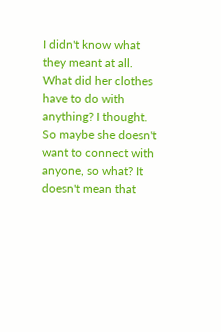I didn't know what they meant at all. What did her clothes have to do with anything? I thought. So maybe she doesn't want to connect with anyone, so what? It doesn't mean that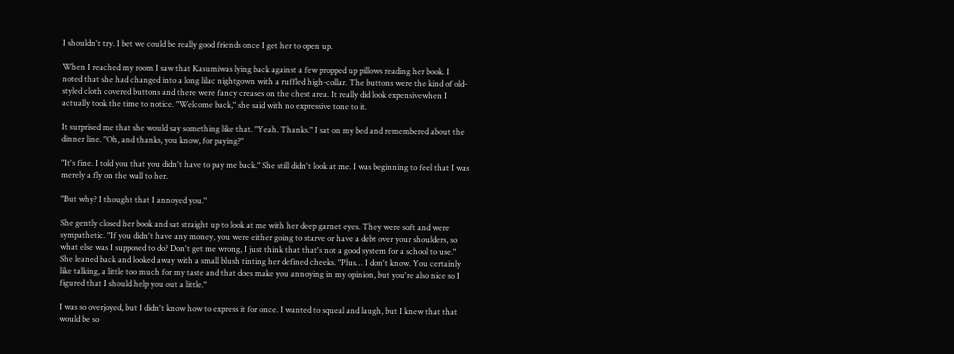I shouldn't try. I bet we could be really good friends once I get her to open up.

When I reached my room I saw that Kasumiwas lying back against a few propped up pillows reading her book. I noted that she had changed into a long lilac nightgown with a ruffled high-collar. The buttons were the kind of old-styled cloth covered buttons and there were fancy creases on the chest area. It really did look expensivewhen I actually took the time to notice. "Welcome back," she said with no expressive tone to it.

It surprised me that she would say something like that. "Yeah. Thanks." I sat on my bed and remembered about the dinner line. "Oh, and thanks, you know, for paying?"

"It's fine. I told you that you didn't have to pay me back." She still didn't look at me. I was beginning to feel that I was merely a fly on the wall to her.

"But why? I thought that I annoyed you."

She gently closed her book and sat straight up to look at me with her deep garnet eyes. They were soft and were sympathetic. "If you didn't have any money, you were either going to starve or have a debt over your shoulders, so what else was I supposed to do? Don't get me wrong, I just think that that's not a good system for a school to use." She leaned back and looked away with a small blush tinting her defined cheeks. "Plus… I don't know. You certainly like talking, a little too much for my taste and that does make you annoying in my opinion, but you're also nice so I figured that I should help you out a little."

I was so overjoyed, but I didn't know how to express it for once. I wanted to squeal and laugh, but I knew that that would be so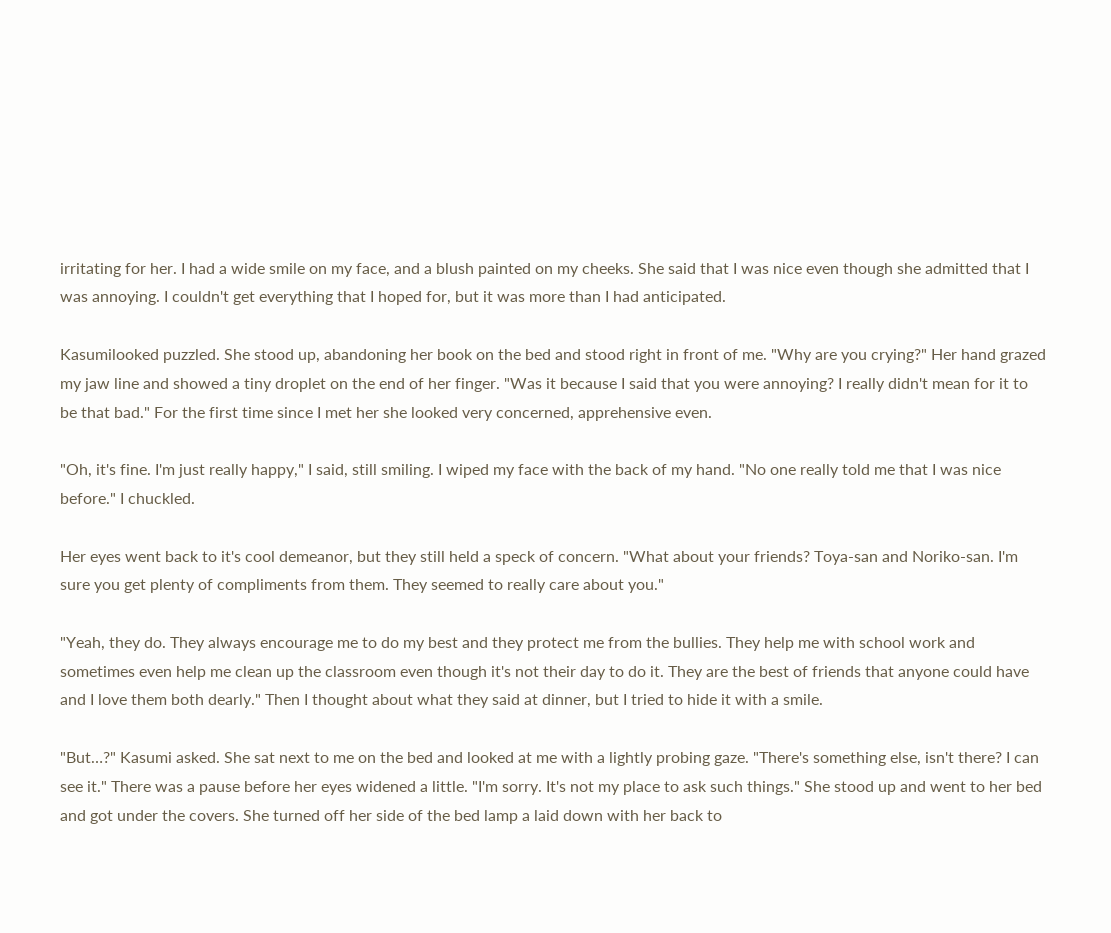irritating for her. I had a wide smile on my face, and a blush painted on my cheeks. She said that I was nice even though she admitted that I was annoying. I couldn't get everything that I hoped for, but it was more than I had anticipated.

Kasumilooked puzzled. She stood up, abandoning her book on the bed and stood right in front of me. "Why are you crying?" Her hand grazed my jaw line and showed a tiny droplet on the end of her finger. "Was it because I said that you were annoying? I really didn't mean for it to be that bad." For the first time since I met her she looked very concerned, apprehensive even.

"Oh, it's fine. I'm just really happy," I said, still smiling. I wiped my face with the back of my hand. "No one really told me that I was nice before." I chuckled.

Her eyes went back to it's cool demeanor, but they still held a speck of concern. "What about your friends? Toya-san and Noriko-san. I'm sure you get plenty of compliments from them. They seemed to really care about you."

"Yeah, they do. They always encourage me to do my best and they protect me from the bullies. They help me with school work and sometimes even help me clean up the classroom even though it's not their day to do it. They are the best of friends that anyone could have and I love them both dearly." Then I thought about what they said at dinner, but I tried to hide it with a smile.

"But…?" Kasumi asked. She sat next to me on the bed and looked at me with a lightly probing gaze. "There's something else, isn't there? I can see it." There was a pause before her eyes widened a little. "I'm sorry. It's not my place to ask such things." She stood up and went to her bed and got under the covers. She turned off her side of the bed lamp a laid down with her back to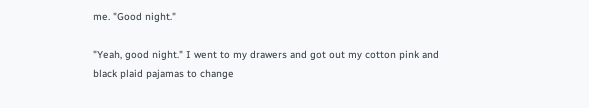me. "Good night."

"Yeah, good night." I went to my drawers and got out my cotton pink and black plaid pajamas to change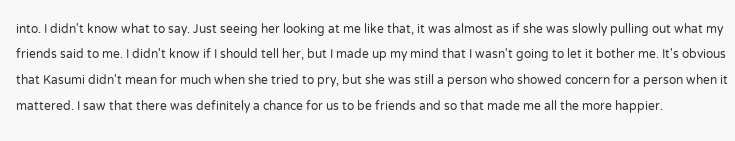into. I didn't know what to say. Just seeing her looking at me like that, it was almost as if she was slowly pulling out what my friends said to me. I didn't know if I should tell her, but I made up my mind that I wasn't going to let it bother me. It's obvious that Kasumi didn't mean for much when she tried to pry, but she was still a person who showed concern for a person when it mattered. I saw that there was definitely a chance for us to be friends and so that made me all the more happier.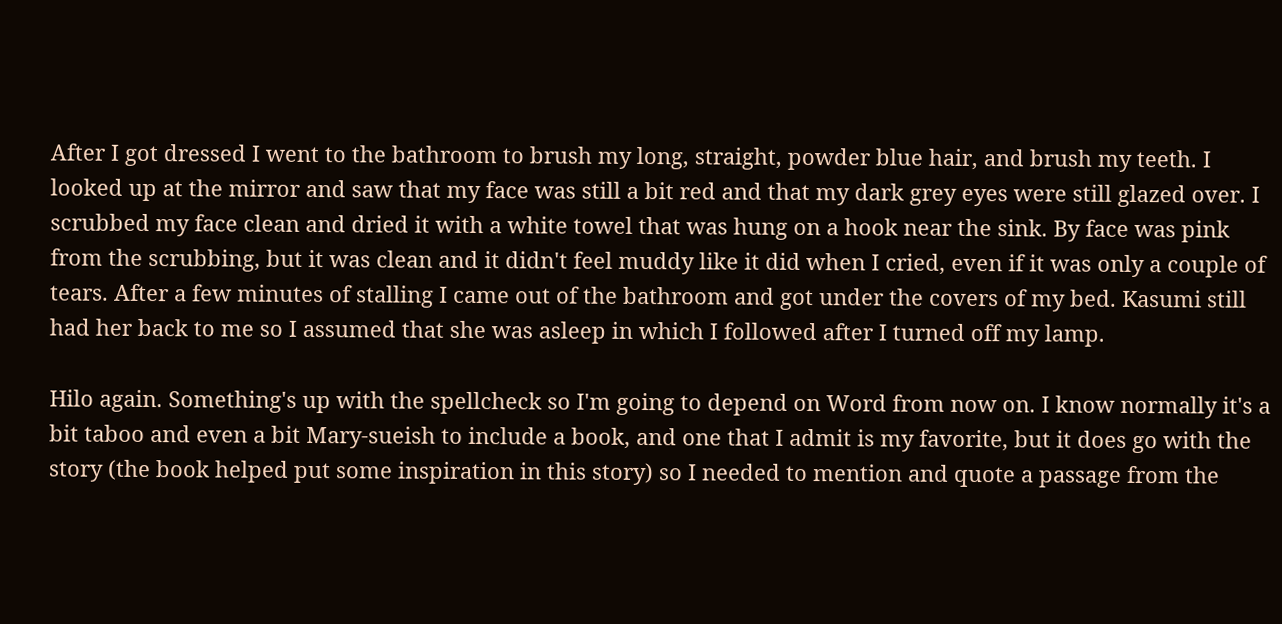After I got dressed I went to the bathroom to brush my long, straight, powder blue hair, and brush my teeth. I looked up at the mirror and saw that my face was still a bit red and that my dark grey eyes were still glazed over. I scrubbed my face clean and dried it with a white towel that was hung on a hook near the sink. By face was pink from the scrubbing, but it was clean and it didn't feel muddy like it did when I cried, even if it was only a couple of tears. After a few minutes of stalling I came out of the bathroom and got under the covers of my bed. Kasumi still had her back to me so I assumed that she was asleep in which I followed after I turned off my lamp.

Hilo again. Something's up with the spellcheck so I'm going to depend on Word from now on. I know normally it's a bit taboo and even a bit Mary-sueish to include a book, and one that I admit is my favorite, but it does go with the story (the book helped put some inspiration in this story) so I needed to mention and quote a passage from the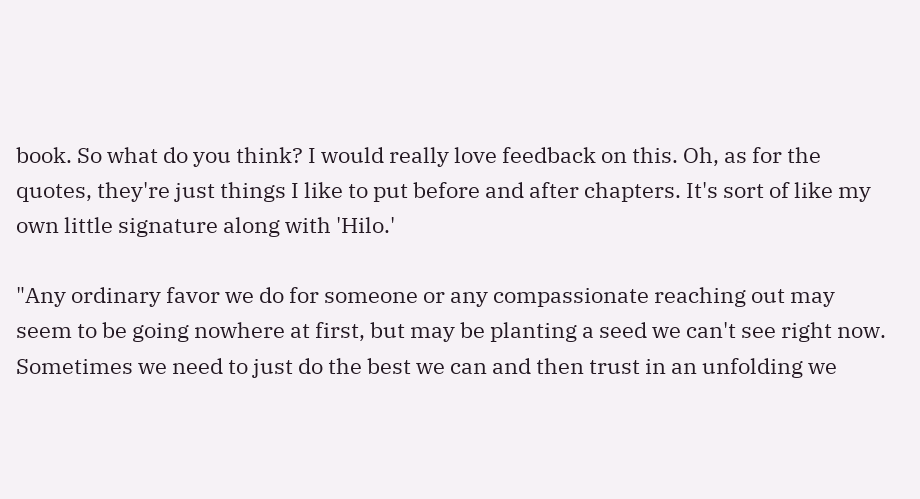book. So what do you think? I would really love feedback on this. Oh, as for the quotes, they're just things I like to put before and after chapters. It's sort of like my own little signature along with 'Hilo.'

"Any ordinary favor we do for someone or any compassionate reaching out may seem to be going nowhere at first, but may be planting a seed we can't see right now. Sometimes we need to just do the best we can and then trust in an unfolding we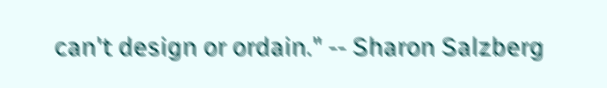can't design or ordain." -- Sharon Salzberg